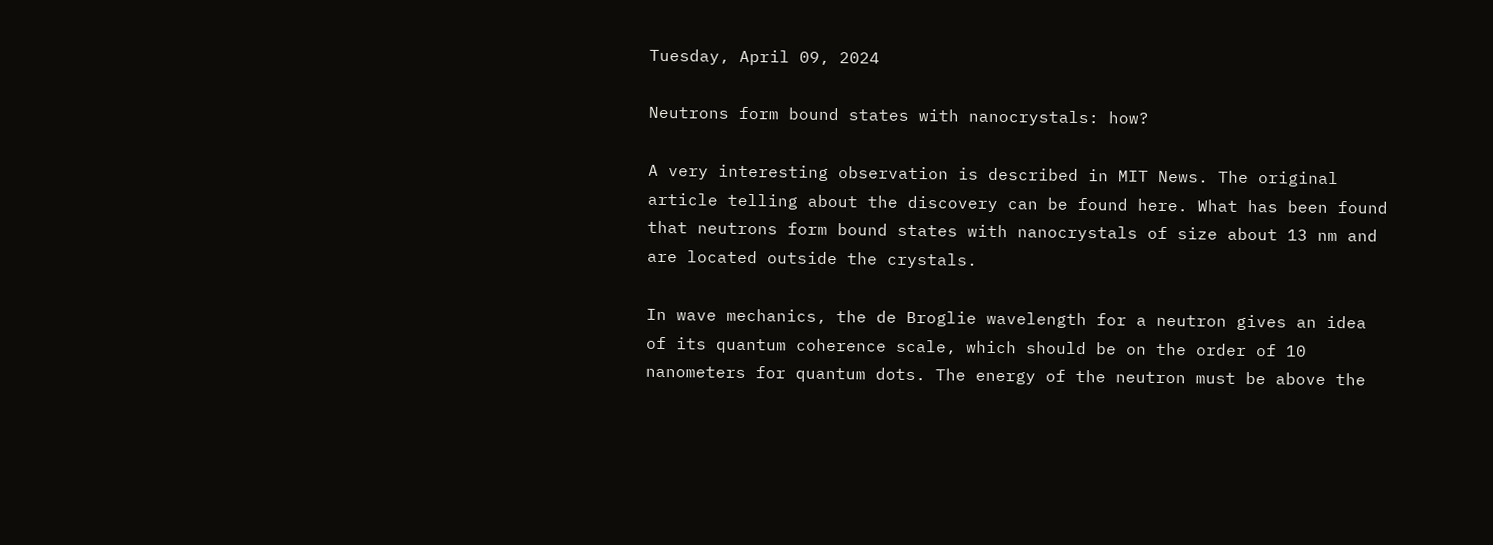Tuesday, April 09, 2024

Neutrons form bound states with nanocrystals: how?

A very interesting observation is described in MIT News. The original article telling about the discovery can be found here. What has been found that neutrons form bound states with nanocrystals of size about 13 nm and are located outside the crystals.

In wave mechanics, the de Broglie wavelength for a neutron gives an idea of its quantum coherence scale, which should be on the order of 10 nanometers for quantum dots. The energy of the neutron must be above the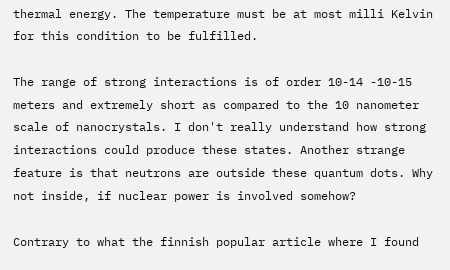thermal energy. The temperature must be at most milli Kelvin for this condition to be fulfilled.

The range of strong interactions is of order 10-14 -10-15 meters and extremely short as compared to the 10 nanometer scale of nanocrystals. I don't really understand how strong interactions could produce these states. Another strange feature is that neutrons are outside these quantum dots. Why not inside, if nuclear power is involved somehow?

Contrary to what the finnish popular article where I found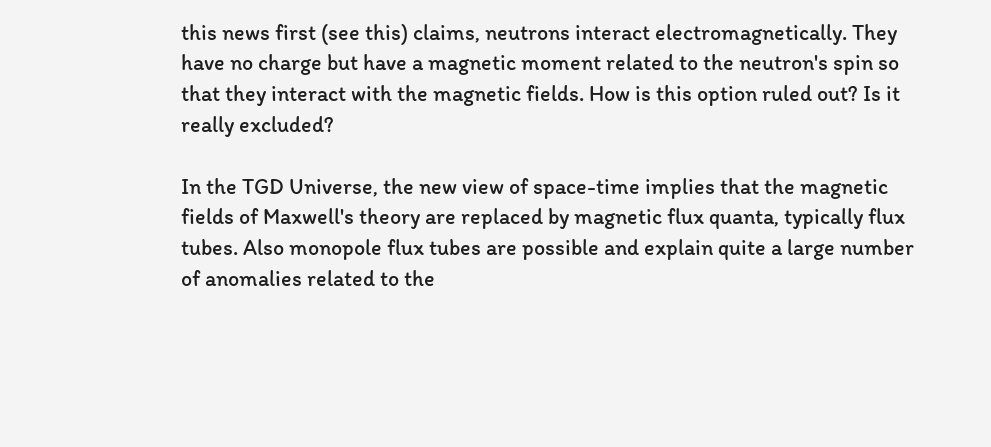this news first (see this) claims, neutrons interact electromagnetically. They have no charge but have a magnetic moment related to the neutron's spin so that they interact with the magnetic fields. How is this option ruled out? Is it really excluded?

In the TGD Universe, the new view of space-time implies that the magnetic fields of Maxwell's theory are replaced by magnetic flux quanta, typically flux tubes. Also monopole flux tubes are possible and explain quite a large number of anomalies related to the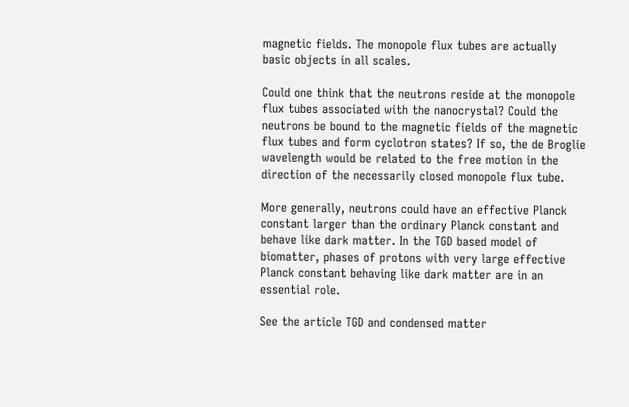magnetic fields. The monopole flux tubes are actually basic objects in all scales.

Could one think that the neutrons reside at the monopole flux tubes associated with the nanocrystal? Could the neutrons be bound to the magnetic fields of the magnetic flux tubes and form cyclotron states? If so, the de Broglie wavelength would be related to the free motion in the direction of the necessarily closed monopole flux tube.

More generally, neutrons could have an effective Planck constant larger than the ordinary Planck constant and behave like dark matter. In the TGD based model of biomatter, phases of protons with very large effective Planck constant behaving like dark matter are in an essential role.

See the article TGD and condensed matter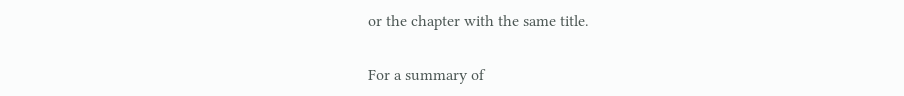or the chapter with the same title.

For a summary of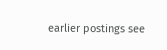earlier postings see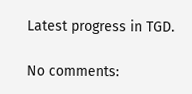Latest progress in TGD.

No comments: